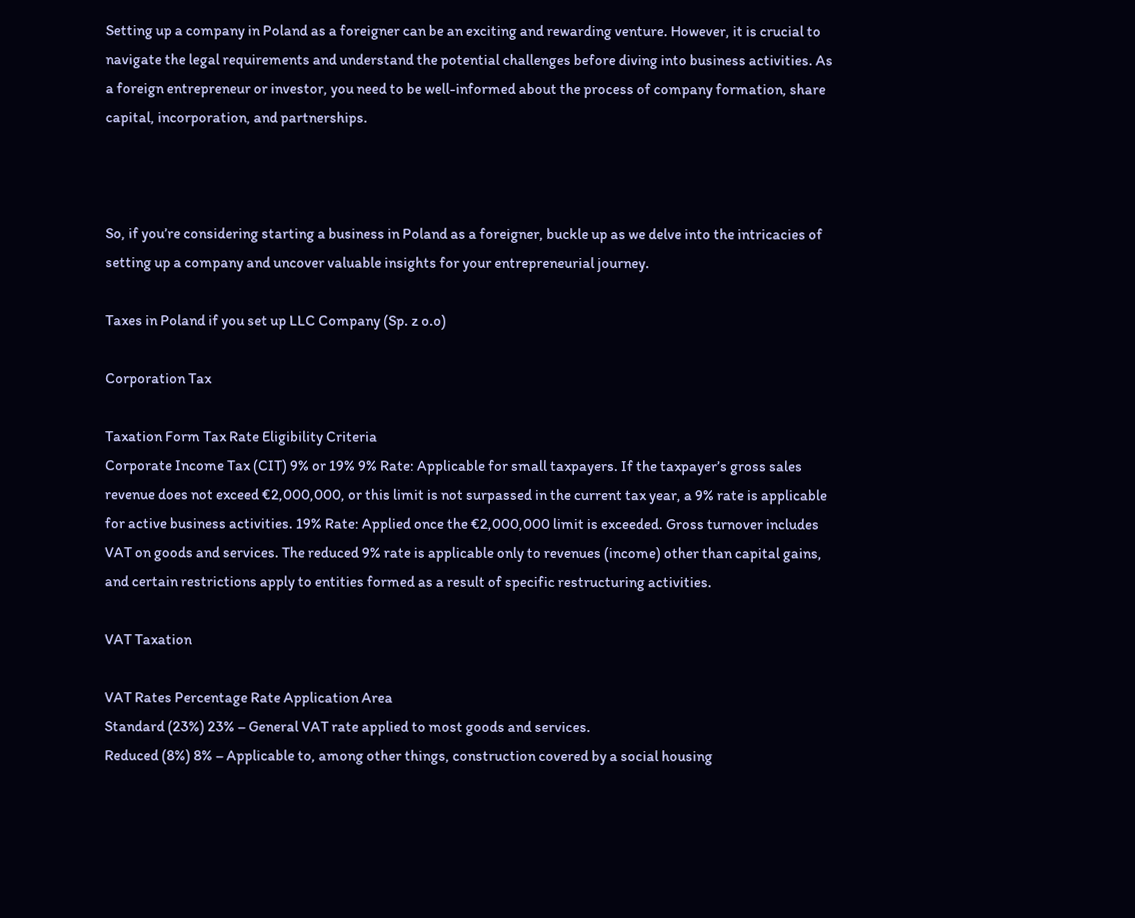Setting up a company in Poland as a foreigner can be an exciting and rewarding venture. However, it is crucial to navigate the legal requirements and understand the potential challenges before diving into business activities. As a foreign entrepreneur or investor, you need to be well-informed about the process of company formation, share capital, incorporation, and partnerships.



So, if you’re considering starting a business in Poland as a foreigner, buckle up as we delve into the intricacies of setting up a company and uncover valuable insights for your entrepreneurial journey.

Taxes in Poland if you set up LLC Company (Sp. z o.o)

Corporation Tax

Taxation Form Tax Rate Eligibility Criteria
Corporate Income Tax (CIT) 9% or 19% 9% Rate: Applicable for small taxpayers. If the taxpayer’s gross sales revenue does not exceed €2,000,000, or this limit is not surpassed in the current tax year, a 9% rate is applicable for active business activities. 19% Rate: Applied once the €2,000,000 limit is exceeded. Gross turnover includes VAT on goods and services. The reduced 9% rate is applicable only to revenues (income) other than capital gains, and certain restrictions apply to entities formed as a result of specific restructuring activities.

VAT Taxation

VAT Rates Percentage Rate Application Area
Standard (23%) 23% – General VAT rate applied to most goods and services.
Reduced (8%) 8% – Applicable to, among other things, construction covered by a social housing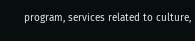program, services related to culture,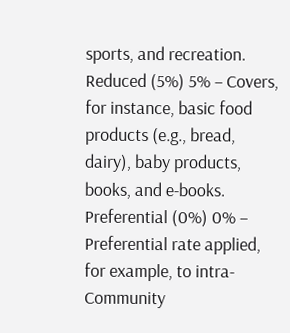sports, and recreation.
Reduced (5%) 5% – Covers, for instance, basic food products (e.g., bread, dairy), baby products, books, and e-books.
Preferential (0%) 0% – Preferential rate applied, for example, to intra-Community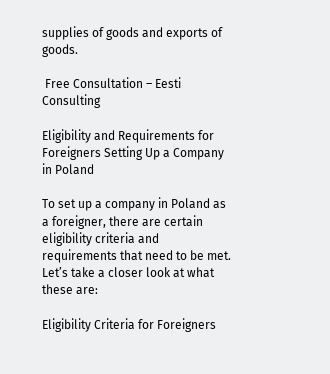supplies of goods and exports of goods.

 Free Consultation – Eesti Consulting

Eligibility and Requirements for Foreigners Setting Up a Company in Poland

To set up a company in Poland as a foreigner, there are certain eligibility criteria and requirements that need to be met. Let’s take a closer look at what these are:

Eligibility Criteria for Foreigners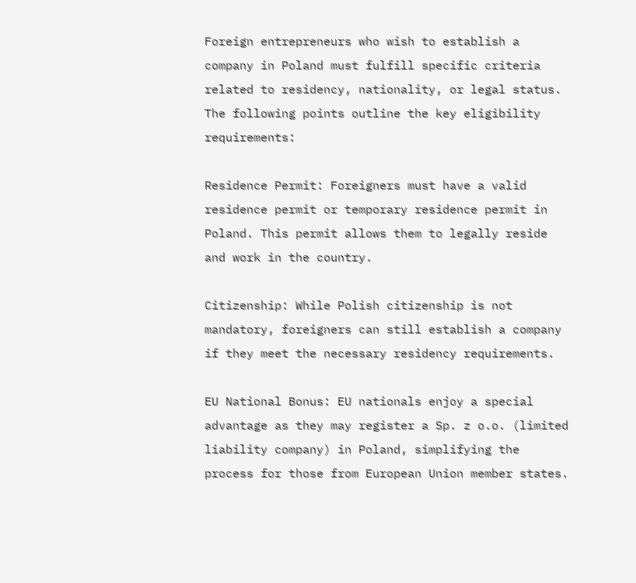Foreign entrepreneurs who wish to establish a company in Poland must fulfill specific criteria related to residency, nationality, or legal status. The following points outline the key eligibility requirements:

Residence Permit: Foreigners must have a valid residence permit or temporary residence permit in Poland. This permit allows them to legally reside and work in the country.

Citizenship: While Polish citizenship is not mandatory, foreigners can still establish a company if they meet the necessary residency requirements.

EU National Bonus: EU nationals enjoy a special advantage as they may register a Sp. z o.o. (limited liability company) in Poland, simplifying the process for those from European Union member states.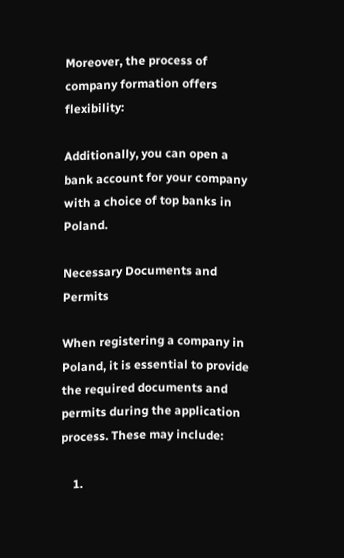Moreover, the process of company formation offers flexibility:

Additionally, you can open a bank account for your company with a choice of top banks in Poland.

Necessary Documents and Permits

When registering a company in Poland, it is essential to provide the required documents and permits during the application process. These may include:

    1.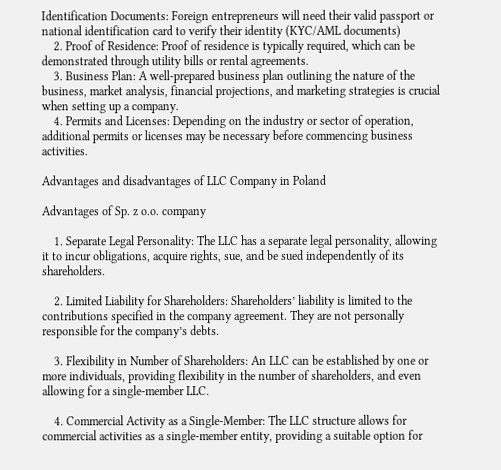Identification Documents: Foreign entrepreneurs will need their valid passport or national identification card to verify their identity (KYC/AML documents)
    2. Proof of Residence: Proof of residence is typically required, which can be demonstrated through utility bills or rental agreements.
    3. Business Plan: A well-prepared business plan outlining the nature of the business, market analysis, financial projections, and marketing strategies is crucial when setting up a company.
    4. Permits and Licenses: Depending on the industry or sector of operation, additional permits or licenses may be necessary before commencing business activities.

Advantages and disadvantages of LLC Company in Poland

Advantages of Sp. z o.o. company

    1. Separate Legal Personality: The LLC has a separate legal personality, allowing it to incur obligations, acquire rights, sue, and be sued independently of its shareholders.

    2. Limited Liability for Shareholders: Shareholders’ liability is limited to the contributions specified in the company agreement. They are not personally responsible for the company’s debts.

    3. Flexibility in Number of Shareholders: An LLC can be established by one or more individuals, providing flexibility in the number of shareholders, and even allowing for a single-member LLC.

    4. Commercial Activity as a Single-Member: The LLC structure allows for commercial activities as a single-member entity, providing a suitable option for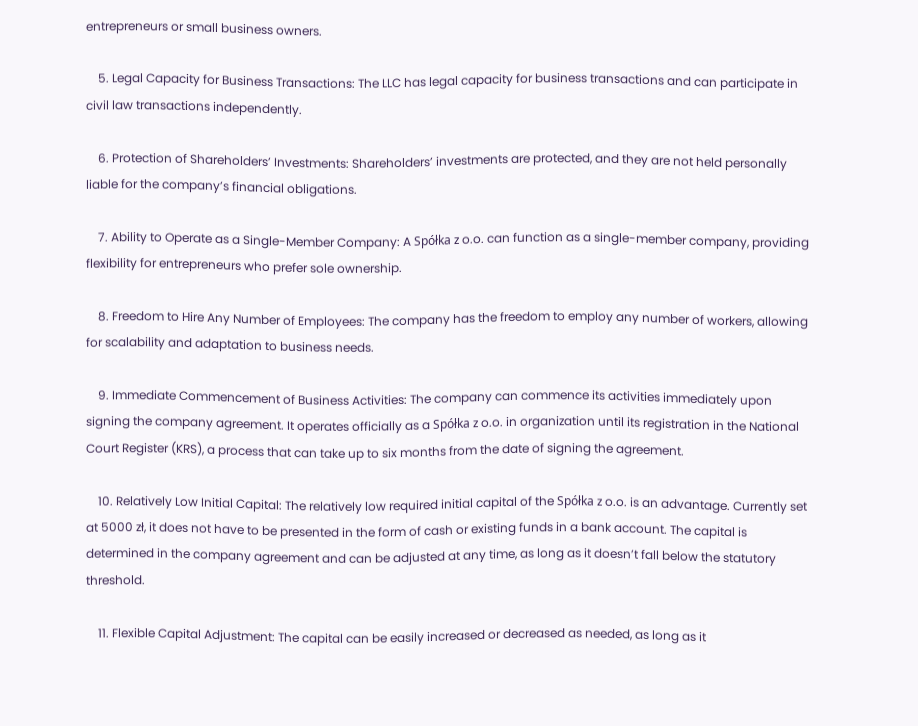entrepreneurs or small business owners.

    5. Legal Capacity for Business Transactions: The LLC has legal capacity for business transactions and can participate in civil law transactions independently.

    6. Protection of Shareholders’ Investments: Shareholders’ investments are protected, and they are not held personally liable for the company’s financial obligations.

    7. Ability to Operate as a Single-Member Company: A Spółka z o.o. can function as a single-member company, providing flexibility for entrepreneurs who prefer sole ownership.

    8. Freedom to Hire Any Number of Employees: The company has the freedom to employ any number of workers, allowing for scalability and adaptation to business needs.

    9. Immediate Commencement of Business Activities: The company can commence its activities immediately upon signing the company agreement. It operates officially as a Spółka z o.o. in organization until its registration in the National Court Register (KRS), a process that can take up to six months from the date of signing the agreement.

    10. Relatively Low Initial Capital: The relatively low required initial capital of the Spółka z o.o. is an advantage. Currently set at 5000 zł, it does not have to be presented in the form of cash or existing funds in a bank account. The capital is determined in the company agreement and can be adjusted at any time, as long as it doesn’t fall below the statutory threshold.

    11. Flexible Capital Adjustment: The capital can be easily increased or decreased as needed, as long as it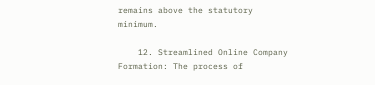remains above the statutory minimum.

    12. Streamlined Online Company Formation: The process of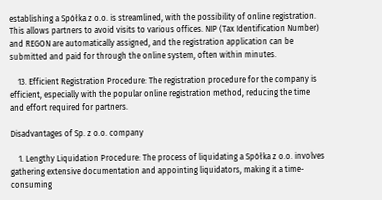establishing a Spółka z o.o. is streamlined, with the possibility of online registration. This allows partners to avoid visits to various offices. NIP (Tax Identification Number) and REGON are automatically assigned, and the registration application can be submitted and paid for through the online system, often within minutes.

    13. Efficient Registration Procedure: The registration procedure for the company is efficient, especially with the popular online registration method, reducing the time and effort required for partners.

Disadvantages of Sp. z o.o. company

    1. Lengthy Liquidation Procedure: The process of liquidating a Spółka z o.o. involves gathering extensive documentation and appointing liquidators, making it a time-consuming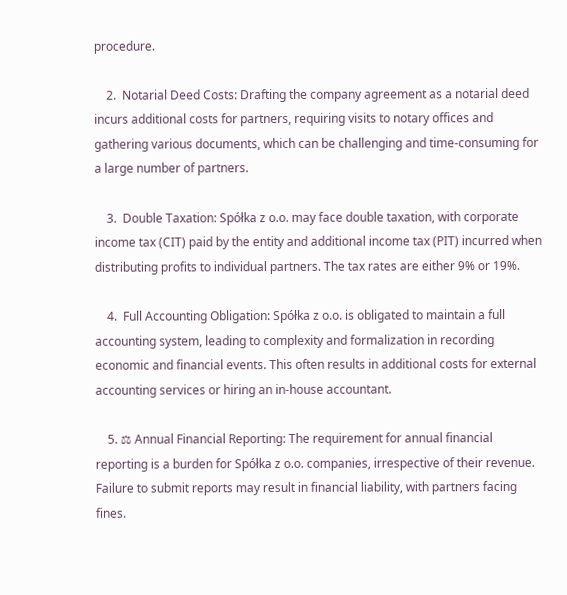procedure.

    2.  Notarial Deed Costs: Drafting the company agreement as a notarial deed incurs additional costs for partners, requiring visits to notary offices and gathering various documents, which can be challenging and time-consuming for a large number of partners.

    3.  Double Taxation: Spółka z o.o. may face double taxation, with corporate income tax (CIT) paid by the entity and additional income tax (PIT) incurred when distributing profits to individual partners. The tax rates are either 9% or 19%.

    4.  Full Accounting Obligation: Spółka z o.o. is obligated to maintain a full accounting system, leading to complexity and formalization in recording economic and financial events. This often results in additional costs for external accounting services or hiring an in-house accountant.

    5. ⚖ Annual Financial Reporting: The requirement for annual financial reporting is a burden for Spółka z o.o. companies, irrespective of their revenue. Failure to submit reports may result in financial liability, with partners facing fines.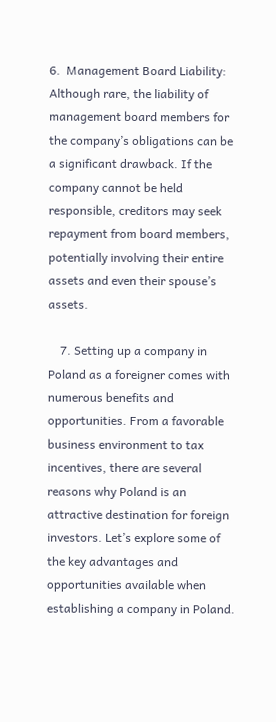6.  Management Board Liability: Although rare, the liability of management board members for the company’s obligations can be a significant drawback. If the company cannot be held responsible, creditors may seek repayment from board members, potentially involving their entire assets and even their spouse’s assets.

    7. Setting up a company in Poland as a foreigner comes with numerous benefits and opportunities. From a favorable business environment to tax incentives, there are several reasons why Poland is an attractive destination for foreign investors. Let’s explore some of the key advantages and opportunities available when establishing a company in Poland.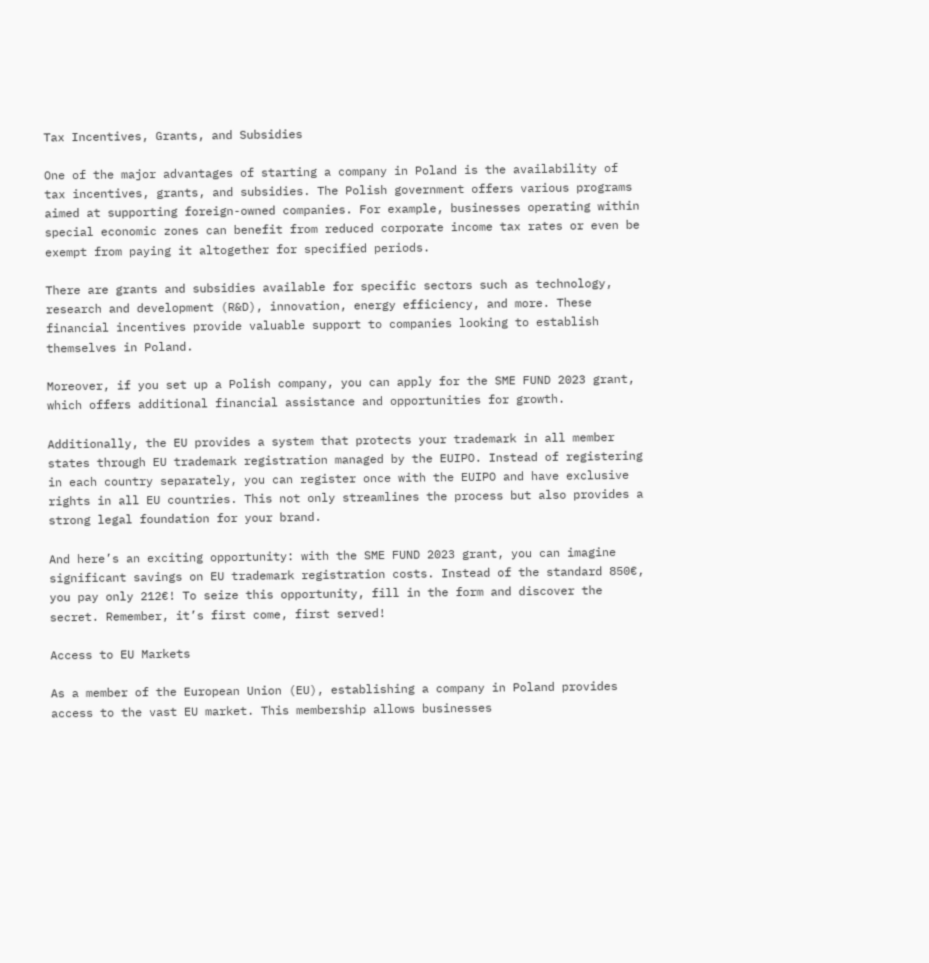Tax Incentives, Grants, and Subsidies

One of the major advantages of starting a company in Poland is the availability of tax incentives, grants, and subsidies. The Polish government offers various programs aimed at supporting foreign-owned companies. For example, businesses operating within special economic zones can benefit from reduced corporate income tax rates or even be exempt from paying it altogether for specified periods.

There are grants and subsidies available for specific sectors such as technology, research and development (R&D), innovation, energy efficiency, and more. These financial incentives provide valuable support to companies looking to establish themselves in Poland.

Moreover, if you set up a Polish company, you can apply for the SME FUND 2023 grant, which offers additional financial assistance and opportunities for growth.

Additionally, the EU provides a system that protects your trademark in all member states through EU trademark registration managed by the EUIPO. Instead of registering in each country separately, you can register once with the EUIPO and have exclusive rights in all EU countries. This not only streamlines the process but also provides a strong legal foundation for your brand.

And here’s an exciting opportunity: with the SME FUND 2023 grant, you can imagine significant savings on EU trademark registration costs. Instead of the standard 850€, you pay only 212€! To seize this opportunity, fill in the form and discover the secret. Remember, it’s first come, first served!

Access to EU Markets

As a member of the European Union (EU), establishing a company in Poland provides access to the vast EU market. This membership allows businesses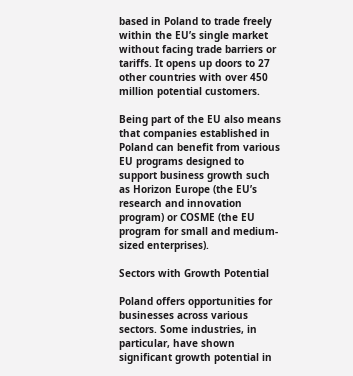based in Poland to trade freely within the EU’s single market without facing trade barriers or tariffs. It opens up doors to 27 other countries with over 450 million potential customers.

Being part of the EU also means that companies established in Poland can benefit from various EU programs designed to support business growth such as Horizon Europe (the EU’s research and innovation program) or COSME (the EU program for small and medium-sized enterprises).

Sectors with Growth Potential

Poland offers opportunities for businesses across various sectors. Some industries, in particular, have shown significant growth potential in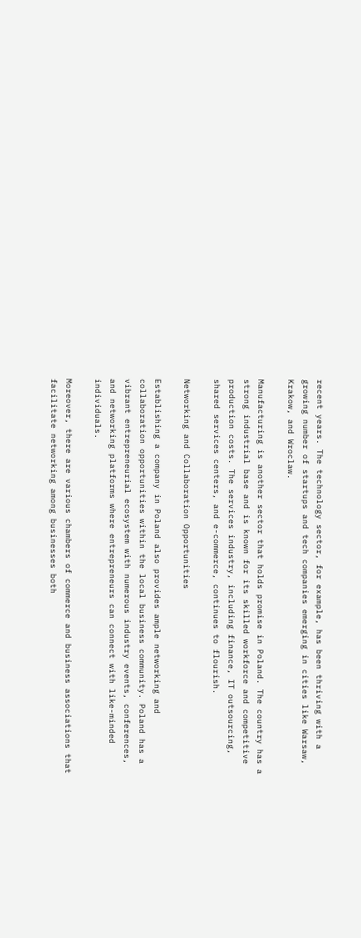recent years. The technology sector, for example, has been thriving with a growing number of startups and tech companies emerging in cities like Warsaw, Krakow, and Wroclaw.

Manufacturing is another sector that holds promise in Poland. The country has a strong industrial base and is known for its skilled workforce and competitive production costs. The services industry, including finance, IT outsourcing, shared services centers, and e-commerce, continues to flourish.

Networking and Collaboration Opportunities

Establishing a company in Poland also provides ample networking and collaboration opportunities within the local business community. Poland has a vibrant entrepreneurial ecosystem with numerous industry events, conferences, and networking platforms where entrepreneurs can connect with like-minded individuals.

Moreover, there are various chambers of commerce and business associations that facilitate networking among businesses both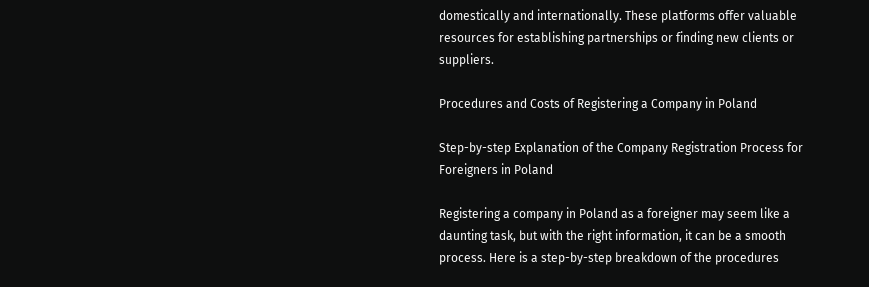domestically and internationally. These platforms offer valuable resources for establishing partnerships or finding new clients or suppliers.

Procedures and Costs of Registering a Company in Poland

Step-by-step Explanation of the Company Registration Process for Foreigners in Poland

Registering a company in Poland as a foreigner may seem like a daunting task, but with the right information, it can be a smooth process. Here is a step-by-step breakdown of the procedures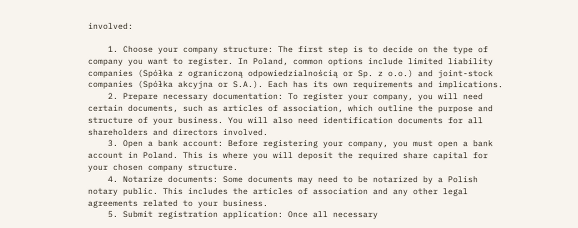involved:

    1. Choose your company structure: The first step is to decide on the type of company you want to register. In Poland, common options include limited liability companies (Spółka z ograniczoną odpowiedzialnością or Sp. z o.o.) and joint-stock companies (Spółka akcyjna or S.A.). Each has its own requirements and implications.
    2. Prepare necessary documentation: To register your company, you will need certain documents, such as articles of association, which outline the purpose and structure of your business. You will also need identification documents for all shareholders and directors involved.
    3. Open a bank account: Before registering your company, you must open a bank account in Poland. This is where you will deposit the required share capital for your chosen company structure.
    4. Notarize documents: Some documents may need to be notarized by a Polish notary public. This includes the articles of association and any other legal agreements related to your business.
    5. Submit registration application: Once all necessary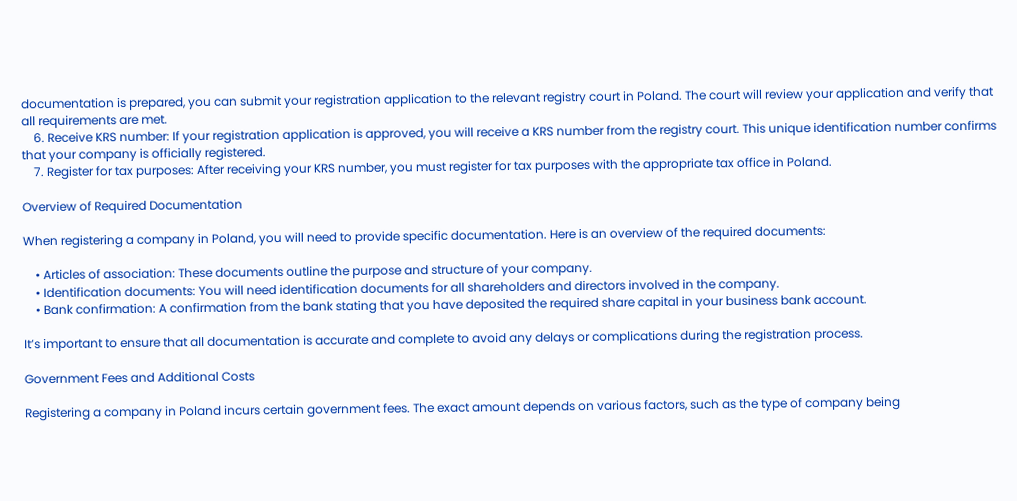documentation is prepared, you can submit your registration application to the relevant registry court in Poland. The court will review your application and verify that all requirements are met.
    6. Receive KRS number: If your registration application is approved, you will receive a KRS number from the registry court. This unique identification number confirms that your company is officially registered.
    7. Register for tax purposes: After receiving your KRS number, you must register for tax purposes with the appropriate tax office in Poland.

Overview of Required Documentation

When registering a company in Poland, you will need to provide specific documentation. Here is an overview of the required documents:

    • Articles of association: These documents outline the purpose and structure of your company.
    • Identification documents: You will need identification documents for all shareholders and directors involved in the company.
    • Bank confirmation: A confirmation from the bank stating that you have deposited the required share capital in your business bank account.

It’s important to ensure that all documentation is accurate and complete to avoid any delays or complications during the registration process.

Government Fees and Additional Costs

Registering a company in Poland incurs certain government fees. The exact amount depends on various factors, such as the type of company being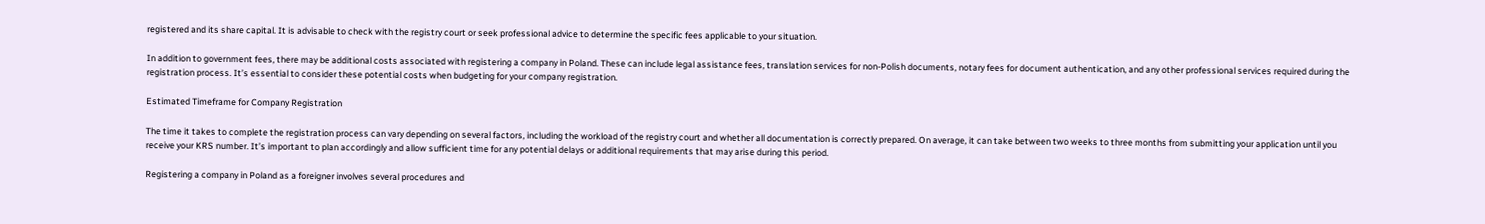registered and its share capital. It is advisable to check with the registry court or seek professional advice to determine the specific fees applicable to your situation.

In addition to government fees, there may be additional costs associated with registering a company in Poland. These can include legal assistance fees, translation services for non-Polish documents, notary fees for document authentication, and any other professional services required during the registration process. It’s essential to consider these potential costs when budgeting for your company registration.

Estimated Timeframe for Company Registration

The time it takes to complete the registration process can vary depending on several factors, including the workload of the registry court and whether all documentation is correctly prepared. On average, it can take between two weeks to three months from submitting your application until you receive your KRS number. It’s important to plan accordingly and allow sufficient time for any potential delays or additional requirements that may arise during this period.

Registering a company in Poland as a foreigner involves several procedures and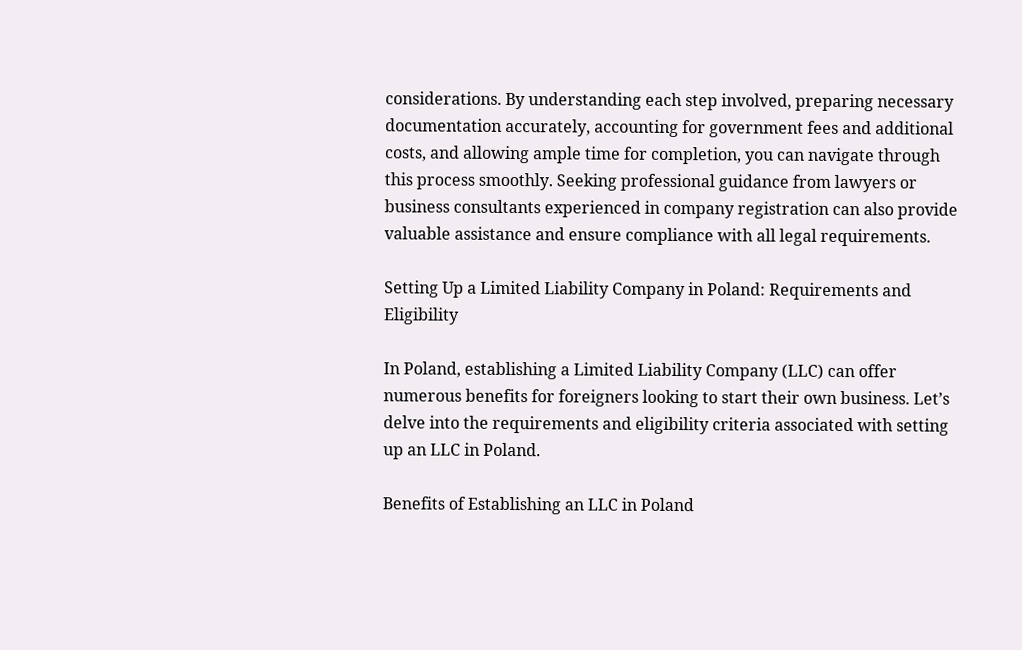considerations. By understanding each step involved, preparing necessary documentation accurately, accounting for government fees and additional costs, and allowing ample time for completion, you can navigate through this process smoothly. Seeking professional guidance from lawyers or business consultants experienced in company registration can also provide valuable assistance and ensure compliance with all legal requirements.

Setting Up a Limited Liability Company in Poland: Requirements and Eligibility

In Poland, establishing a Limited Liability Company (LLC) can offer numerous benefits for foreigners looking to start their own business. Let’s delve into the requirements and eligibility criteria associated with setting up an LLC in Poland.

Benefits of Establishing an LLC in Poland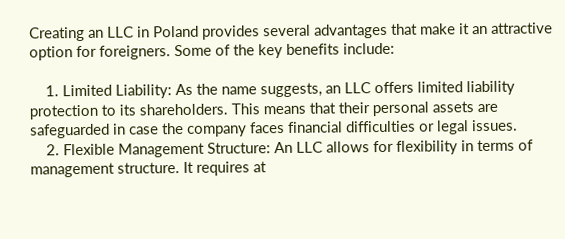Creating an LLC in Poland provides several advantages that make it an attractive option for foreigners. Some of the key benefits include:

    1. Limited Liability: As the name suggests, an LLC offers limited liability protection to its shareholders. This means that their personal assets are safeguarded in case the company faces financial difficulties or legal issues.
    2. Flexible Management Structure: An LLC allows for flexibility in terms of management structure. It requires at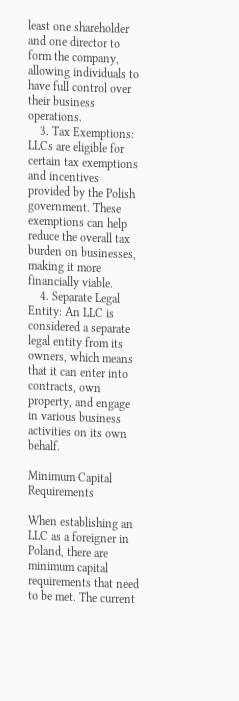least one shareholder and one director to form the company, allowing individuals to have full control over their business operations.
    3. Tax Exemptions: LLCs are eligible for certain tax exemptions and incentives provided by the Polish government. These exemptions can help reduce the overall tax burden on businesses, making it more financially viable.
    4. Separate Legal Entity: An LLC is considered a separate legal entity from its owners, which means that it can enter into contracts, own property, and engage in various business activities on its own behalf.

Minimum Capital Requirements

When establishing an LLC as a foreigner in Poland, there are minimum capital requirements that need to be met. The current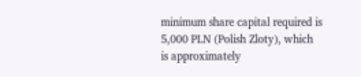minimum share capital required is 5,000 PLN (Polish Zloty), which is approximately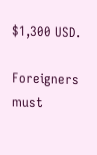$1,300 USD.

Foreigners must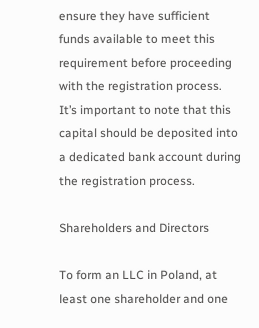ensure they have sufficient funds available to meet this requirement before proceeding with the registration process. It’s important to note that this capital should be deposited into a dedicated bank account during the registration process.

Shareholders and Directors

To form an LLC in Poland, at least one shareholder and one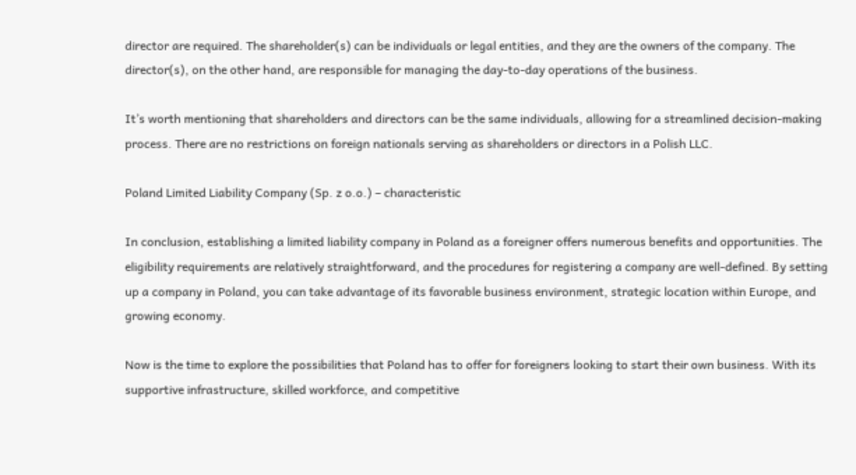director are required. The shareholder(s) can be individuals or legal entities, and they are the owners of the company. The director(s), on the other hand, are responsible for managing the day-to-day operations of the business.

It’s worth mentioning that shareholders and directors can be the same individuals, allowing for a streamlined decision-making process. There are no restrictions on foreign nationals serving as shareholders or directors in a Polish LLC.

Poland Limited Liability Company (Sp. z o.o.) – characteristic

In conclusion, establishing a limited liability company in Poland as a foreigner offers numerous benefits and opportunities. The eligibility requirements are relatively straightforward, and the procedures for registering a company are well-defined. By setting up a company in Poland, you can take advantage of its favorable business environment, strategic location within Europe, and growing economy.

Now is the time to explore the possibilities that Poland has to offer for foreigners looking to start their own business. With its supportive infrastructure, skilled workforce, and competitive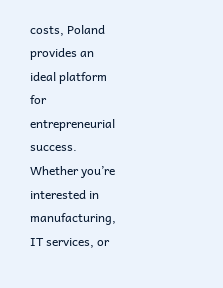costs, Poland provides an ideal platform for entrepreneurial success. Whether you’re interested in manufacturing, IT services, or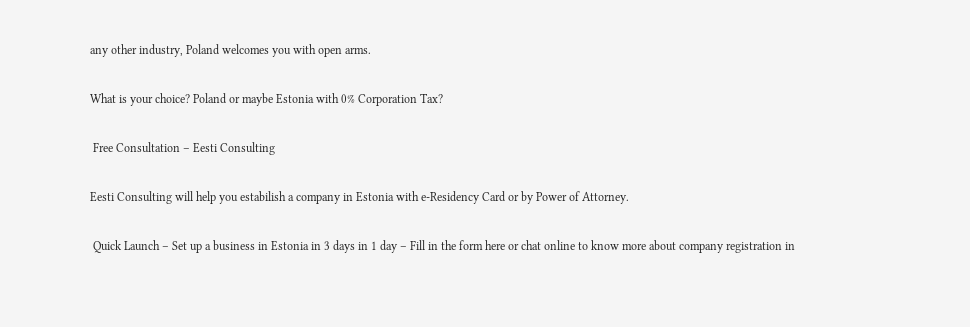any other industry, Poland welcomes you with open arms.

What is your choice? Poland or maybe Estonia with 0% Corporation Tax?

 Free Consultation – Eesti Consulting

Eesti Consulting will help you estabilish a company in Estonia with e-Residency Card or by Power of Attorney.

 Quick Launch – Set up a business in Estonia in 3 days in 1 day – Fill in the form here or chat online to know more about company registration in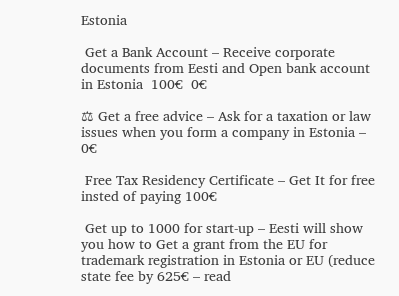Estonia

 Get a Bank Account – Receive corporate documents from Eesti and Open bank account in Estonia  100€  0€

⚖ Get a free advice – Ask for a taxation or law issues when you form a company in Estonia – 0€

 Free Tax Residency Certificate – Get It for free insted of paying 100€

 Get up to 1000 for start-up – Eesti will show you how to Get a grant from the EU for trademark registration in Estonia or EU (reduce state fee by 625€ – read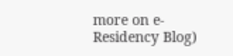more on e-Residency Blog)